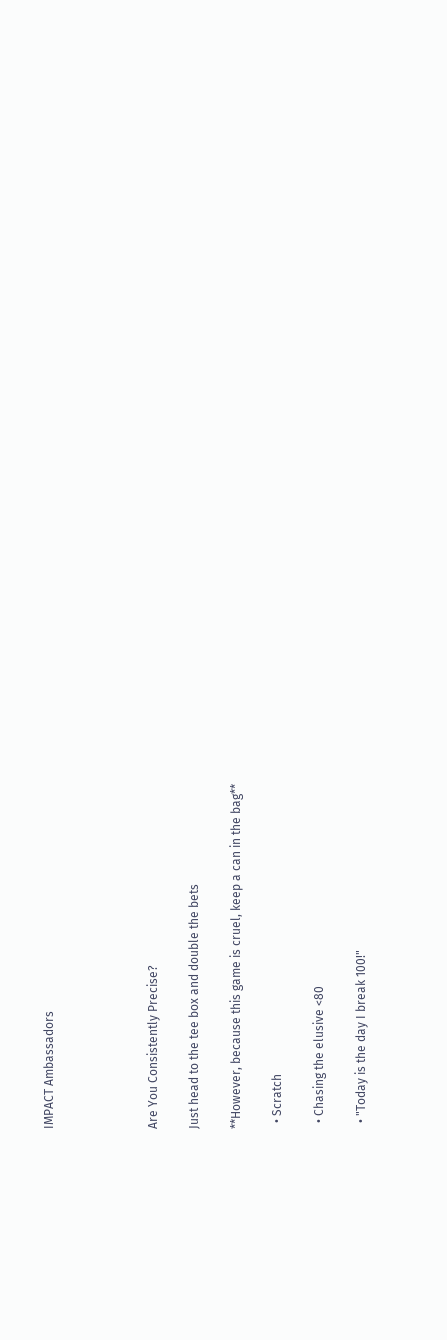IMPACT Ambassadors




Are You Consistently Precise?

Just head to the tee box and double the bets

**However, because this game is cruel, keep a can in the bag**

  • Scratch

  • Chasing the elusive <80

  • "Today is the day I break 100!"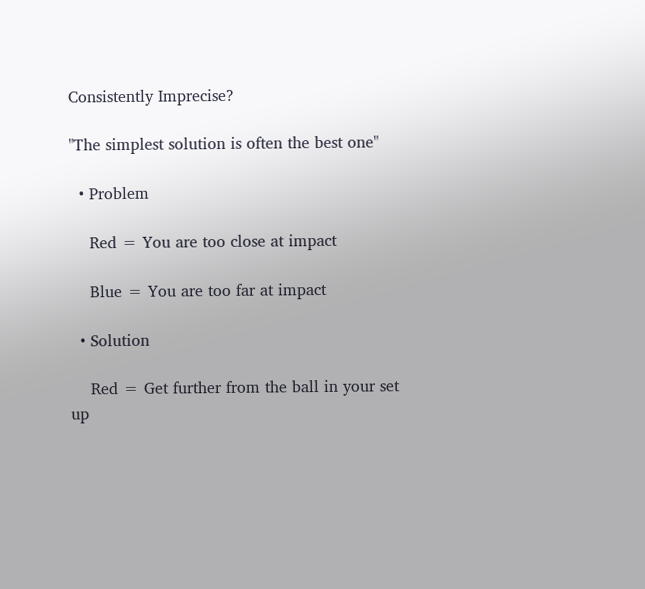Consistently Imprecise?

"The simplest solution is often the best one"

  • Problem

    Red = You are too close at impact

    Blue = You are too far at impact

  • Solution

    Red = Get further from the ball in your set up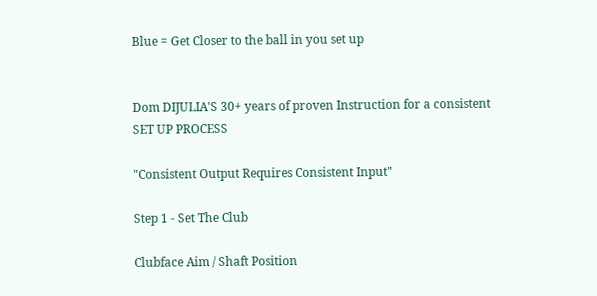Blue = Get Closer to the ball in you set up


Dom DIJULIA'S 30+ years of proven Instruction for a consistent SET UP PROCESS

"Consistent Output Requires Consistent Input"

Step 1 - Set The Club

Clubface Aim / Shaft Position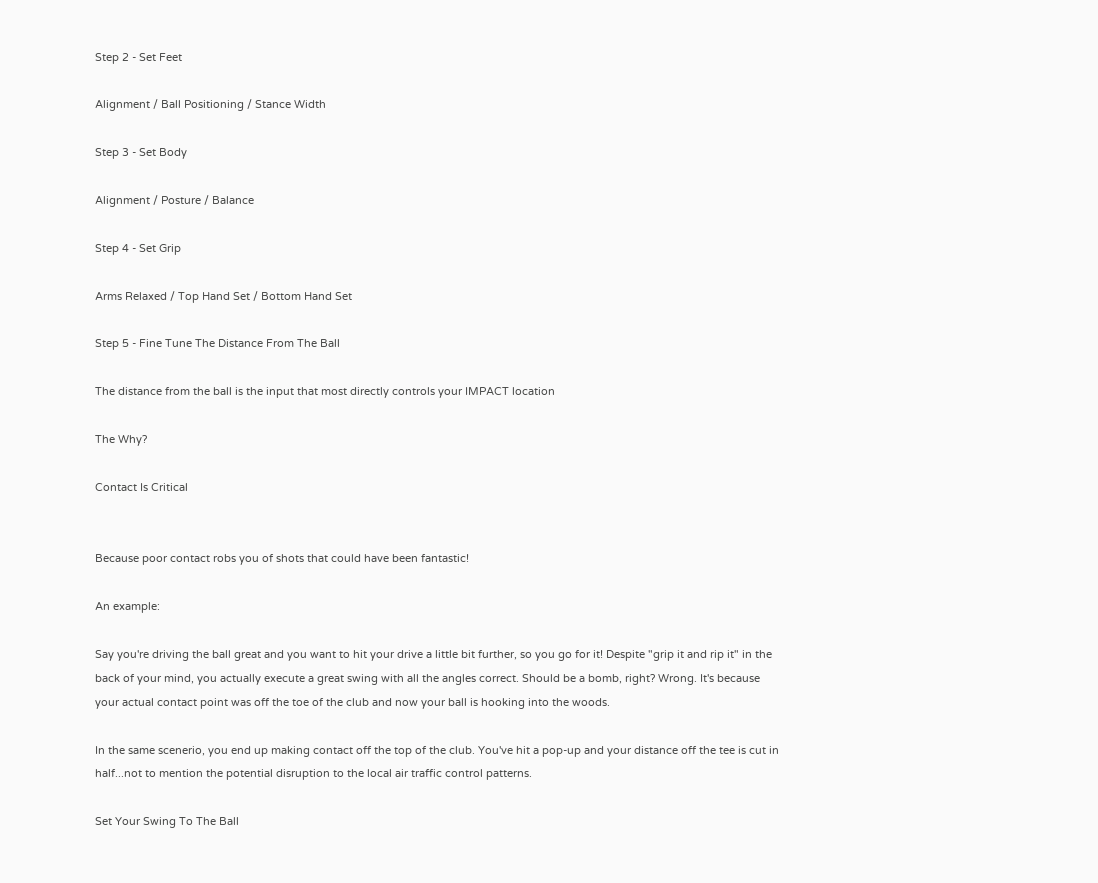Step 2 - Set Feet

Alignment / Ball Positioning / Stance Width

Step 3 - Set Body

Alignment / Posture / Balance

Step 4 - Set Grip

Arms Relaxed / Top Hand Set / Bottom Hand Set

Step 5 - Fine Tune The Distance From The Ball

The distance from the ball is the input that most directly controls your IMPACT location

The Why?

Contact Is Critical


Because poor contact robs you of shots that could have been fantastic!

An example:

Say you're driving the ball great and you want to hit your drive a little bit further, so you go for it! Despite "grip it and rip it" in the back of your mind, you actually execute a great swing with all the angles correct. Should be a bomb, right? Wrong. It's because your actual contact point was off the toe of the club and now your ball is hooking into the woods.

In the same scenerio, you end up making contact off the top of the club. You've hit a pop-up and your distance off the tee is cut in half...not to mention the potential disruption to the local air traffic control patterns.

Set Your Swing To The Ball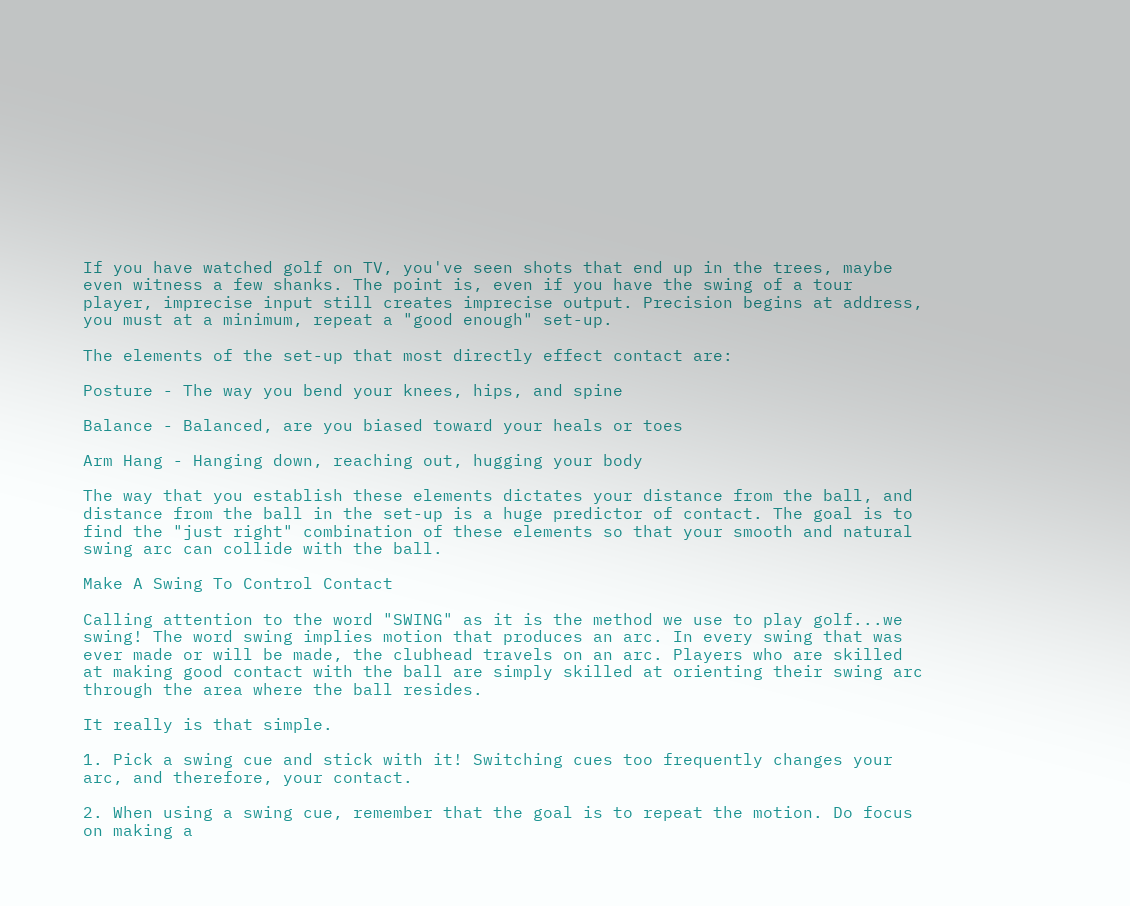If you have watched golf on TV, you've seen shots that end up in the trees, maybe even witness a few shanks. The point is, even if you have the swing of a tour player, imprecise input still creates imprecise output. Precision begins at address, you must at a minimum, repeat a "good enough" set-up.

The elements of the set-up that most directly effect contact are:

Posture - The way you bend your knees, hips, and spine

Balance - Balanced, are you biased toward your heals or toes

Arm Hang - Hanging down, reaching out, hugging your body

The way that you establish these elements dictates your distance from the ball, and distance from the ball in the set-up is a huge predictor of contact. The goal is to find the "just right" combination of these elements so that your smooth and natural swing arc can collide with the ball.

Make A Swing To Control Contact

Calling attention to the word "SWING" as it is the method we use to play golf...we swing! The word swing implies motion that produces an arc. In every swing that was ever made or will be made, the clubhead travels on an arc. Players who are skilled at making good contact with the ball are simply skilled at orienting their swing arc through the area where the ball resides.

It really is that simple.

1. Pick a swing cue and stick with it! Switching cues too frequently changes your arc, and therefore, your contact.

2. When using a swing cue, remember that the goal is to repeat the motion. Do focus on making a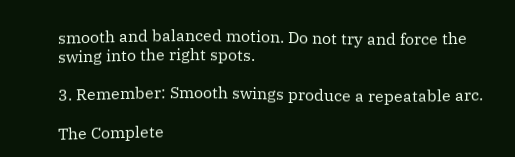smooth and balanced motion. Do not try and force the swing into the right spots.

3. Remember: Smooth swings produce a repeatable arc.

The Complete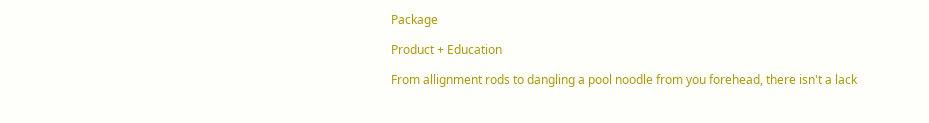Package

Product + Education

From allignment rods to dangling a pool noodle from you forehead, there isn't a lack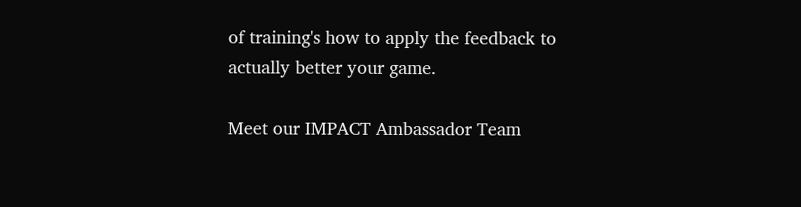of training's how to apply the feedback to actually better your game.

Meet our IMPACT Ambassador Team